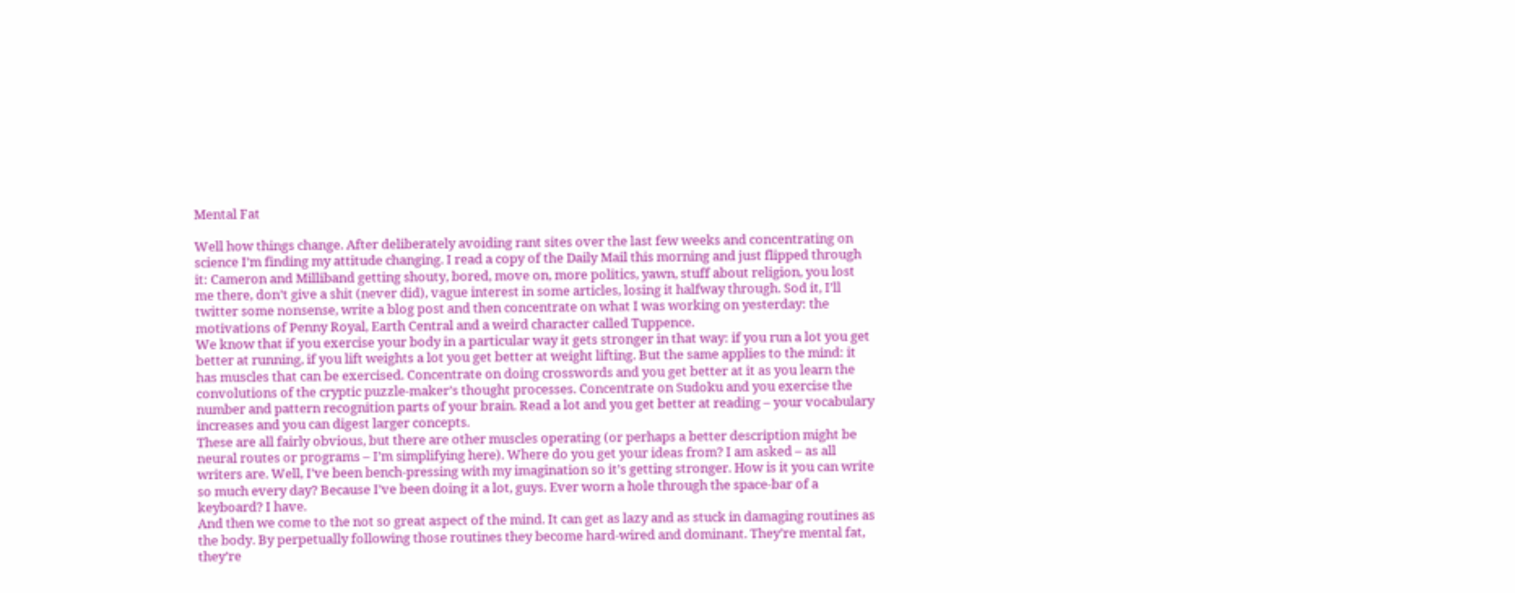Mental Fat

Well how things change. After deliberately avoiding rant sites over the last few weeks and concentrating on science I’m finding my attitude changing. I read a copy of the Daily Mail this morning and just flipped through it: Cameron and Milliband getting shouty, bored, move on, more politics, yawn, stuff about religion, you lost me there, don’t give a shit (never did), vague interest in some articles, losing it halfway through. Sod it, I’ll twitter some nonsense, write a blog post and then concentrate on what I was working on yesterday: the motivations of Penny Royal, Earth Central and a weird character called Tuppence.
We know that if you exercise your body in a particular way it gets stronger in that way: if you run a lot you get better at running, if you lift weights a lot you get better at weight lifting. But the same applies to the mind: it has muscles that can be exercised. Concentrate on doing crosswords and you get better at it as you learn the convolutions of the cryptic puzzle-maker’s thought processes. Concentrate on Sudoku and you exercise the number and pattern recognition parts of your brain. Read a lot and you get better at reading – your vocabulary increases and you can digest larger concepts.
These are all fairly obvious, but there are other muscles operating (or perhaps a better description might be neural routes or programs – I’m simplifying here). Where do you get your ideas from? I am asked – as all writers are. Well, I’ve been bench-pressing with my imagination so it’s getting stronger. How is it you can write so much every day? Because I’ve been doing it a lot, guys. Ever worn a hole through the space-bar of a keyboard? I have.
And then we come to the not so great aspect of the mind. It can get as lazy and as stuck in damaging routines as the body. By perpetually following those routines they become hard-wired and dominant. They’re mental fat, they’re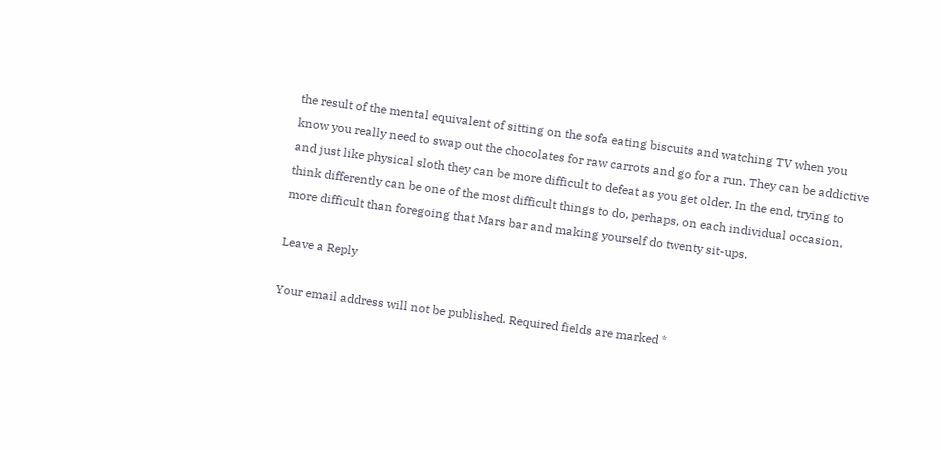the result of the mental equivalent of sitting on the sofa eating biscuits and watching TV when you know you really need to swap out the chocolates for raw carrots and go for a run. They can be addictive and just like physical sloth they can be more difficult to defeat as you get older. In the end, trying to think differently can be one of the most difficult things to do, perhaps, on each individual occasion, more difficult than foregoing that Mars bar and making yourself do twenty sit-ups.

Leave a Reply

Your email address will not be published. Required fields are marked *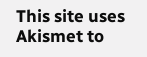This site uses Akismet to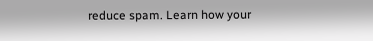reduce spam. Learn how your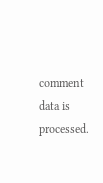comment data is processed.